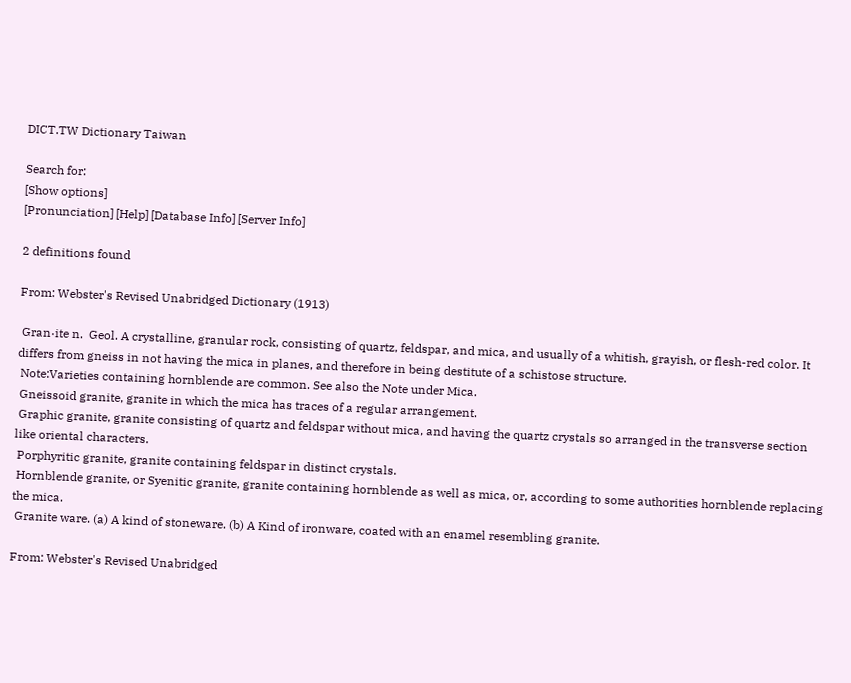DICT.TW Dictionary Taiwan

Search for:
[Show options]
[Pronunciation] [Help] [Database Info] [Server Info]

2 definitions found

From: Webster's Revised Unabridged Dictionary (1913)

 Gran·ite n.  Geol. A crystalline, granular rock, consisting of quartz, feldspar, and mica, and usually of a whitish, grayish, or flesh-red color. It differs from gneiss in not having the mica in planes, and therefore in being destitute of a schistose structure.
 Note:Varieties containing hornblende are common. See also the Note under Mica.
 Gneissoid granite, granite in which the mica has traces of a regular arrangement.
 Graphic granite, granite consisting of quartz and feldspar without mica, and having the quartz crystals so arranged in the transverse section like oriental characters.
 Porphyritic granite, granite containing feldspar in distinct crystals.
 Hornblende granite, or Syenitic granite, granite containing hornblende as well as mica, or, according to some authorities hornblende replacing the mica.
 Granite ware. (a) A kind of stoneware. (b) A Kind of ironware, coated with an enamel resembling granite.

From: Webster's Revised Unabridged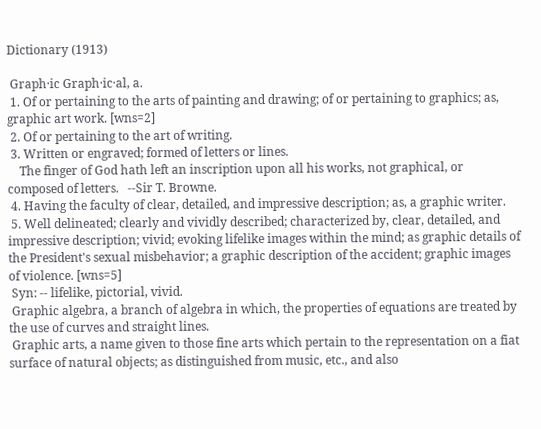Dictionary (1913)

 Graph·ic Graph·ic·al, a.
 1. Of or pertaining to the arts of painting and drawing; of or pertaining to graphics; as, graphic art work. [wns=2]
 2. Of or pertaining to the art of writing.
 3. Written or engraved; formed of letters or lines.
    The finger of God hath left an inscription upon all his works, not graphical, or composed of letters.   --Sir T. Browne.
 4. Having the faculty of clear, detailed, and impressive description; as, a graphic writer.
 5. Well delineated; clearly and vividly described; characterized by, clear, detailed, and impressive description; vivid; evoking lifelike images within the mind; as graphic details of the President's sexual misbehavior; a graphic description of the accident; graphic images of violence. [wns=5]
 Syn: -- lifelike, pictorial, vivid.
 Graphic algebra, a branch of algebra in which, the properties of equations are treated by the use of curves and straight lines.
 Graphic arts, a name given to those fine arts which pertain to the representation on a fiat surface of natural objects; as distinguished from music, etc., and also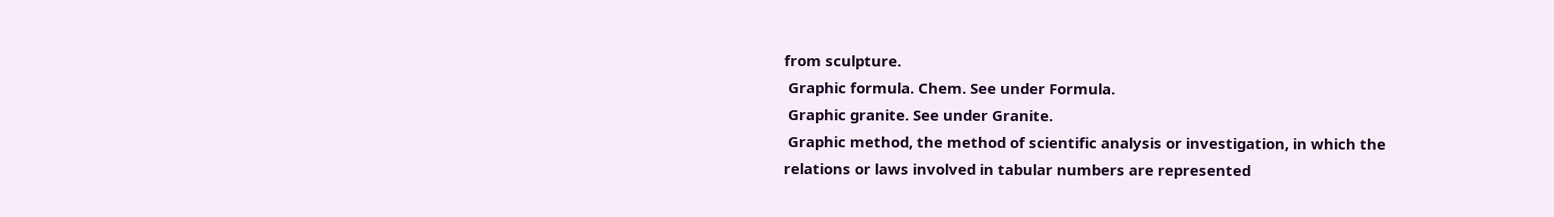from sculpture.
 Graphic formula. Chem. See under Formula.
 Graphic granite. See under Granite.
 Graphic method, the method of scientific analysis or investigation, in which the relations or laws involved in tabular numbers are represented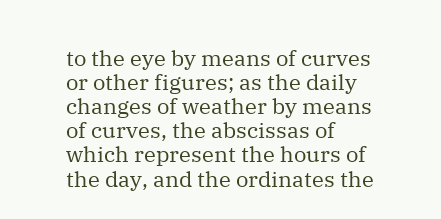to the eye by means of curves or other figures; as the daily changes of weather by means of curves, the abscissas of which represent the hours of the day, and the ordinates the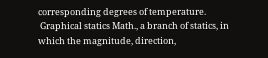corresponding degrees of temperature.
 Graphical statics Math., a branch of statics, in which the magnitude, direction,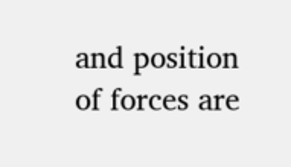and position of forces are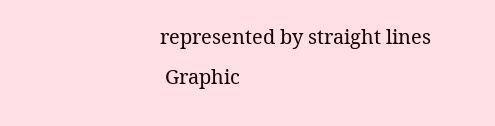represented by straight lines
 Graphic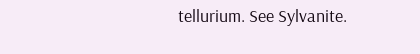tellurium. See Sylvanite.